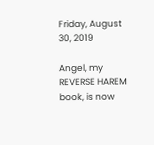Friday, August 30, 2019

Angel, my REVERSE HAREM book, is now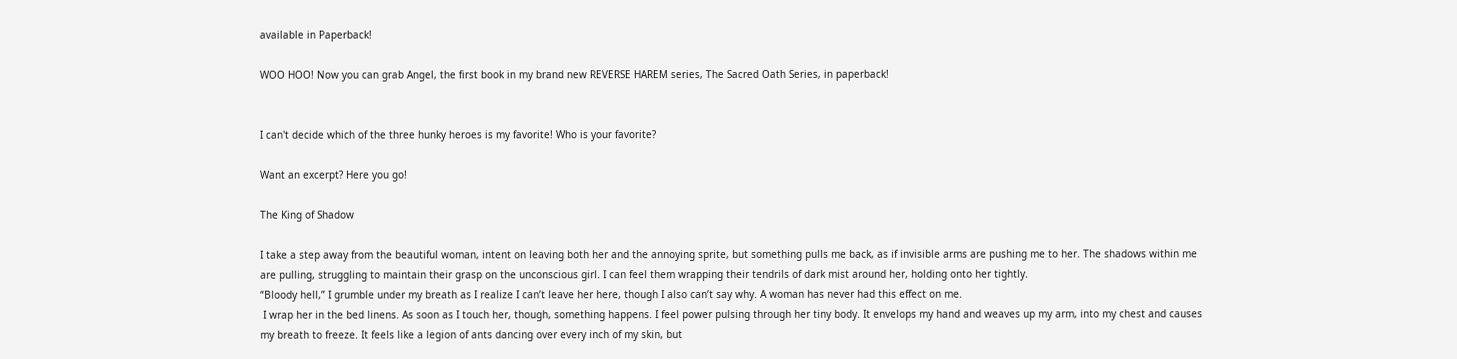available in Paperback!

WOO HOO! Now you can grab Angel, the first book in my brand new REVERSE HAREM series, The Sacred Oath Series, in paperback!


I can't decide which of the three hunky heroes is my favorite! Who is your favorite?

Want an excerpt? Here you go!

The King of Shadow

I take a step away from the beautiful woman, intent on leaving both her and the annoying sprite, but something pulls me back, as if invisible arms are pushing me to her. The shadows within me are pulling, struggling to maintain their grasp on the unconscious girl. I can feel them wrapping their tendrils of dark mist around her, holding onto her tightly.
“Bloody hell,” I grumble under my breath as I realize I can’t leave her here, though I also can’t say why. A woman has never had this effect on me.
 I wrap her in the bed linens. As soon as I touch her, though, something happens. I feel power pulsing through her tiny body. It envelops my hand and weaves up my arm, into my chest and causes my breath to freeze. It feels like a legion of ants dancing over every inch of my skin, but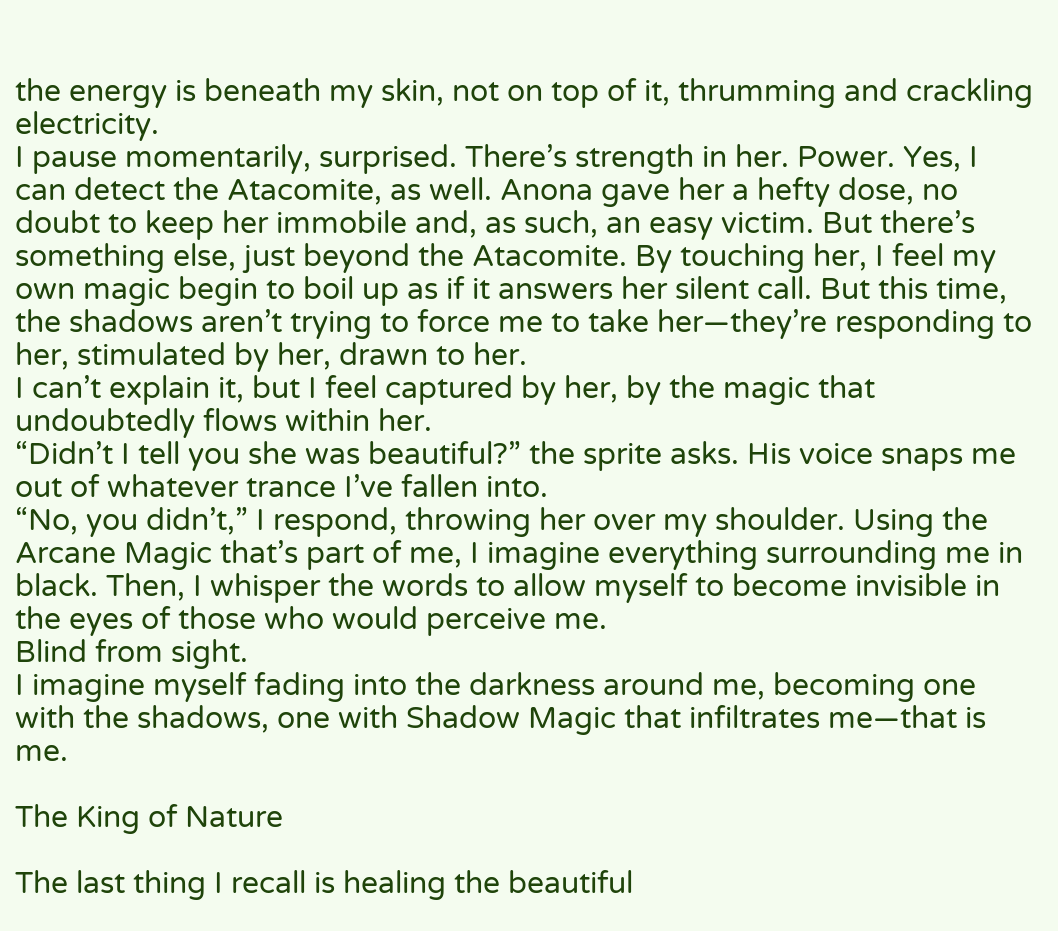the energy is beneath my skin, not on top of it, thrumming and crackling electricity.
I pause momentarily, surprised. There’s strength in her. Power. Yes, I can detect the Atacomite, as well. Anona gave her a hefty dose, no doubt to keep her immobile and, as such, an easy victim. But there’s something else, just beyond the Atacomite. By touching her, I feel my own magic begin to boil up as if it answers her silent call. But this time, the shadows aren’t trying to force me to take her—they’re responding to her, stimulated by her, drawn to her.
I can’t explain it, but I feel captured by her, by the magic that undoubtedly flows within her.
“Didn’t I tell you she was beautiful?” the sprite asks. His voice snaps me out of whatever trance I’ve fallen into.
“No, you didn’t,” I respond, throwing her over my shoulder. Using the Arcane Magic that’s part of me, I imagine everything surrounding me in black. Then, I whisper the words to allow myself to become invisible in the eyes of those who would perceive me.
Blind from sight.
I imagine myself fading into the darkness around me, becoming one with the shadows, one with Shadow Magic that infiltrates me—that is me.

The King of Nature

The last thing I recall is healing the beautiful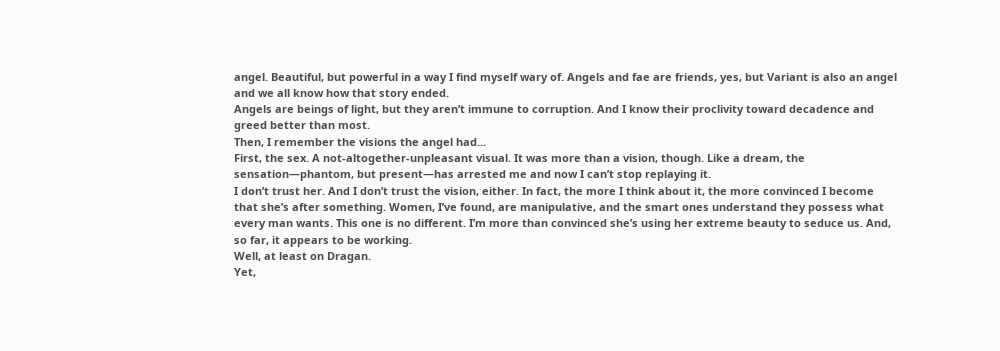angel. Beautiful, but powerful in a way I find myself wary of. Angels and fae are friends, yes, but Variant is also an angel and we all know how that story ended.
Angels are beings of light, but they aren’t immune to corruption. And I know their proclivity toward decadence and greed better than most.
Then, I remember the visions the angel had...
First, the sex. A not-altogether-unpleasant visual. It was more than a vision, though. Like a dream, the sensation—phantom, but present—has arrested me and now I can’t stop replaying it.
I don’t trust her. And I don’t trust the vision, either. In fact, the more I think about it, the more convinced I become that she’s after something. Women, I’ve found, are manipulative, and the smart ones understand they possess what every man wants. This one is no different. I’m more than convinced she’s using her extreme beauty to seduce us. And, so far, it appears to be working.
Well, at least on Dragan.
Yet,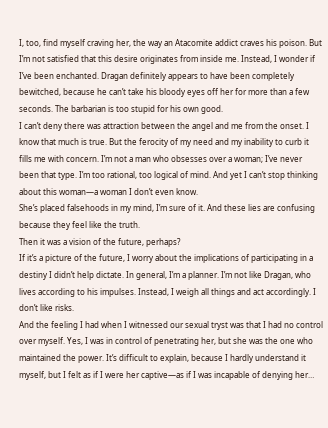I, too, find myself craving her, the way an Atacomite addict craves his poison. But I’m not satisfied that this desire originates from inside me. Instead, I wonder if I’ve been enchanted. Dragan definitely appears to have been completely bewitched, because he can’t take his bloody eyes off her for more than a few seconds. The barbarian is too stupid for his own good.
I can’t deny there was attraction between the angel and me from the onset. I know that much is true. But the ferocity of my need and my inability to curb it fills me with concern. I’m not a man who obsesses over a woman; I’ve never been that type. I’m too rational, too logical of mind. And yet I can’t stop thinking about this woman—a woman I don’t even know.
She’s placed falsehoods in my mind, I’m sure of it. And these lies are confusing because they feel like the truth.
Then it was a vision of the future, perhaps?
If it’s a picture of the future, I worry about the implications of participating in a destiny I didn’t help dictate. In general, I’m a planner. I’m not like Dragan, who lives according to his impulses. Instead, I weigh all things and act accordingly. I don’t like risks.
And the feeling I had when I witnessed our sexual tryst was that I had no control over myself. Yes, I was in control of penetrating her, but she was the one who maintained the power. It’s difficult to explain, because I hardly understand it myself, but I felt as if I were her captive—as if I was incapable of denying her…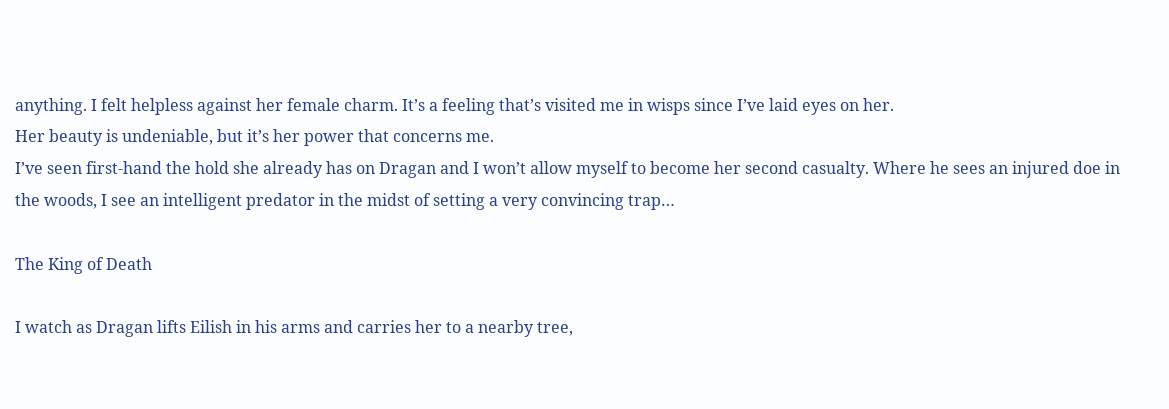anything. I felt helpless against her female charm. It’s a feeling that’s visited me in wisps since I’ve laid eyes on her.
Her beauty is undeniable, but it’s her power that concerns me.
I’ve seen first-hand the hold she already has on Dragan and I won’t allow myself to become her second casualty. Where he sees an injured doe in the woods, I see an intelligent predator in the midst of setting a very convincing trap…

The King of Death

I watch as Dragan lifts Eilish in his arms and carries her to a nearby tree,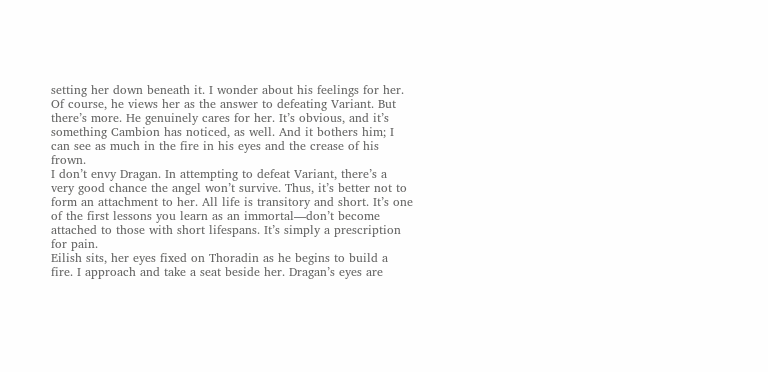setting her down beneath it. I wonder about his feelings for her. Of course, he views her as the answer to defeating Variant. But there’s more. He genuinely cares for her. It’s obvious, and it’s something Cambion has noticed, as well. And it bothers him; I can see as much in the fire in his eyes and the crease of his frown.
I don’t envy Dragan. In attempting to defeat Variant, there’s a very good chance the angel won’t survive. Thus, it’s better not to form an attachment to her. All life is transitory and short. It’s one of the first lessons you learn as an immortal—don’t become attached to those with short lifespans. It’s simply a prescription for pain.
Eilish sits, her eyes fixed on Thoradin as he begins to build a fire. I approach and take a seat beside her. Dragan’s eyes are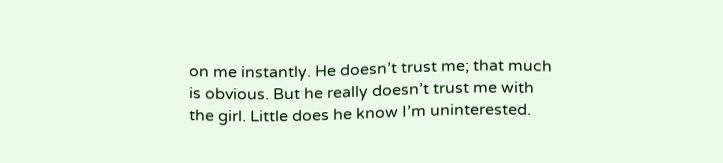on me instantly. He doesn’t trust me; that much is obvious. But he really doesn’t trust me with the girl. Little does he know I’m uninterested.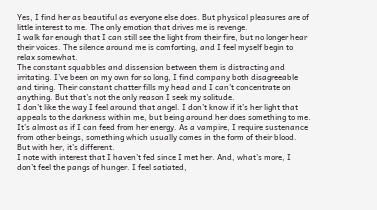Yes, I find her as beautiful as everyone else does. But physical pleasures are of little interest to me. The only emotion that drives me is revenge.
I walk far enough that I can still see the light from their fire, but no longer hear their voices. The silence around me is comforting, and I feel myself begin to relax somewhat.
The constant squabbles and dissension between them is distracting and irritating. I’ve been on my own for so long, I find company both disagreeable and tiring. Their constant chatter fills my head and I can’t concentrate on anything. But that’s not the only reason I seek my solitude.
I don’t like the way I feel around that angel. I don’t know if it’s her light that appeals to the darkness within me, but being around her does something to me. It’s almost as if I can feed from her energy. As a vampire, I require sustenance from other beings, something which usually comes in the form of their blood. But with her, it’s different.
I note with interest that I haven’t fed since I met her. And, what’s more, I don’t feel the pangs of hunger. I feel satiated,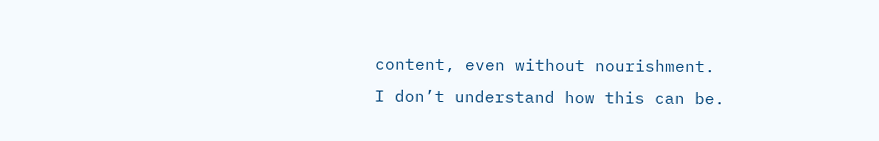content, even without nourishment. I don’t understand how this can be.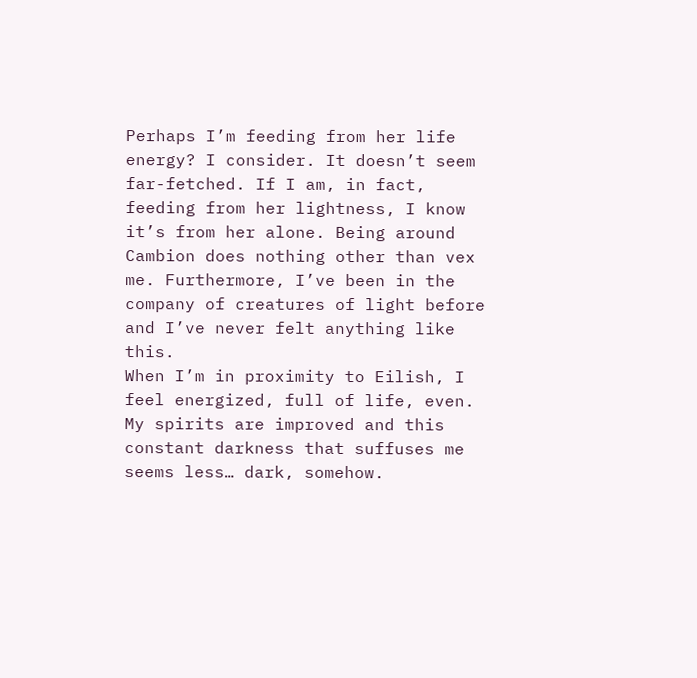Perhaps I’m feeding from her life energy? I consider. It doesn’t seem far-fetched. If I am, in fact, feeding from her lightness, I know it’s from her alone. Being around Cambion does nothing other than vex me. Furthermore, I’ve been in the company of creatures of light before and I’ve never felt anything like this.
When I’m in proximity to Eilish, I feel energized, full of life, even. My spirits are improved and this constant darkness that suffuses me seems less… dark, somehow.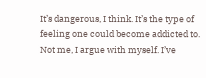It’s dangerous, I think. It’s the type of feeling one could become addicted to.
Not me, I argue with myself. I’ve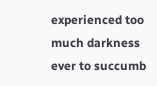experienced too much darkness ever to succumb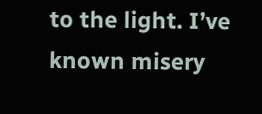to the light. I’ve known misery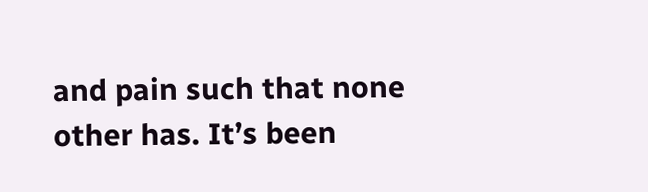and pain such that none other has. It’s been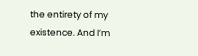the entirety of my existence. And I’m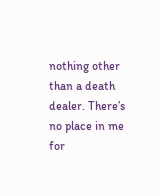nothing other than a death dealer. There’s no place in me for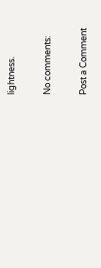lightness.

No comments:

Post a Comment